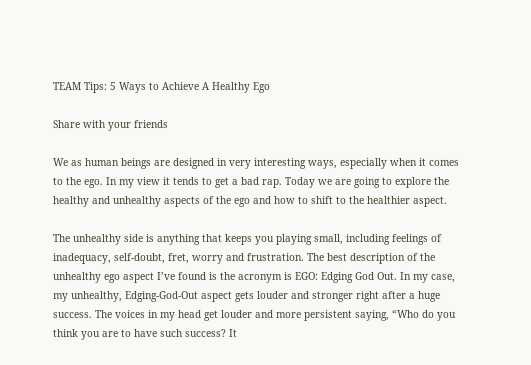TEAM Tips: 5 Ways to Achieve A Healthy Ego

Share with your friends

We as human beings are designed in very interesting ways, especially when it comes to the ego. In my view it tends to get a bad rap. Today we are going to explore the healthy and unhealthy aspects of the ego and how to shift to the healthier aspect.

The unhealthy side is anything that keeps you playing small, including feelings of inadequacy, self-doubt, fret, worry and frustration. The best description of the unhealthy ego aspect I’ve found is the acronym is EGO: Edging God Out. In my case, my unhealthy, Edging-God-Out aspect gets louder and stronger right after a huge success. The voices in my head get louder and more persistent saying, “Who do you think you are to have such success? It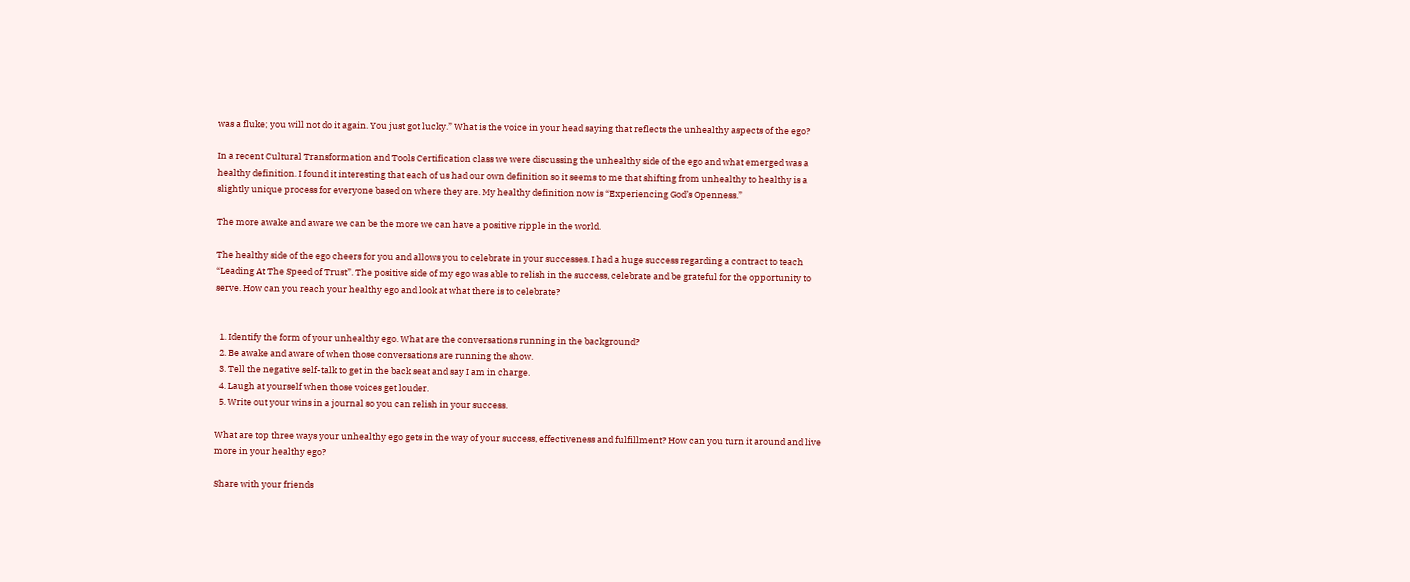was a fluke; you will not do it again. You just got lucky.” What is the voice in your head saying that reflects the unhealthy aspects of the ego?

In a recent Cultural Transformation and Tools Certification class we were discussing the unhealthy side of the ego and what emerged was a healthy definition. I found it interesting that each of us had our own definition so it seems to me that shifting from unhealthy to healthy is a slightly unique process for everyone based on where they are. My healthy definition now is “Experiencing God’s Openness.”

The more awake and aware we can be the more we can have a positive ripple in the world.

The healthy side of the ego cheers for you and allows you to celebrate in your successes. I had a huge success regarding a contract to teach “Leading At The Speed of Trust”. The positive side of my ego was able to relish in the success, celebrate and be grateful for the opportunity to serve. How can you reach your healthy ego and look at what there is to celebrate?


  1. Identify the form of your unhealthy ego. What are the conversations running in the background?
  2. Be awake and aware of when those conversations are running the show.
  3. Tell the negative self-talk to get in the back seat and say I am in charge.
  4. Laugh at yourself when those voices get louder.
  5. Write out your wins in a journal so you can relish in your success.

What are top three ways your unhealthy ego gets in the way of your success, effectiveness and fulfillment? How can you turn it around and live more in your healthy ego?

Share with your friends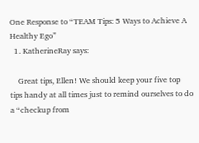One Response to “TEAM Tips: 5 Ways to Achieve A Healthy Ego”
  1. KatherineRay says:

    Great tips, Ellen! We should keep your five top tips handy at all times just to remind ourselves to do a “checkup from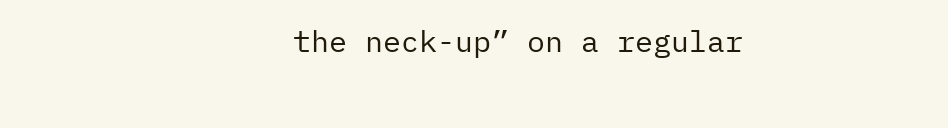the neck-up” on a regular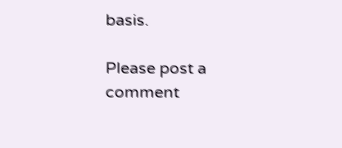basis.

Please post a comment